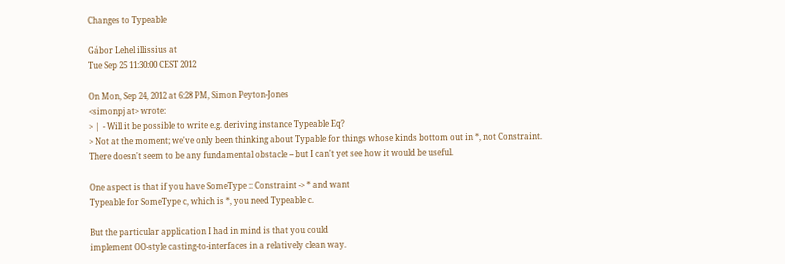Changes to Typeable

Gábor Lehel illissius at
Tue Sep 25 11:30:00 CEST 2012

On Mon, Sep 24, 2012 at 6:28 PM, Simon Peyton-Jones
<simonpj at> wrote:
> |  - Will it be possible to write e.g. deriving instance Typeable Eq?
> Not at the moment; we've only been thinking about Typable for things whose kinds bottom out in *, not Constraint.  There doesn't seem to be any fundamental obstacle -- but I can't yet see how it would be useful.

One aspect is that if you have SomeType :: Constraint -> * and want
Typeable for SomeType c, which is *, you need Typeable c.

But the particular application I had in mind is that you could
implement OO-style casting-to-interfaces in a relatively clean way.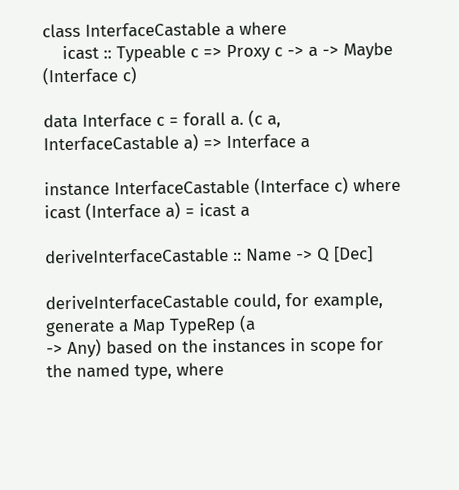class InterfaceCastable a where
    icast :: Typeable c => Proxy c -> a -> Maybe (Interface c)

data Interface c = forall a. (c a, InterfaceCastable a) => Interface a

instance InterfaceCastable (Interface c) where icast (Interface a) = icast a

deriveInterfaceCastable :: Name -> Q [Dec]

deriveInterfaceCastable could, for example, generate a Map TypeRep (a
-> Any) based on the instances in scope for the named type, where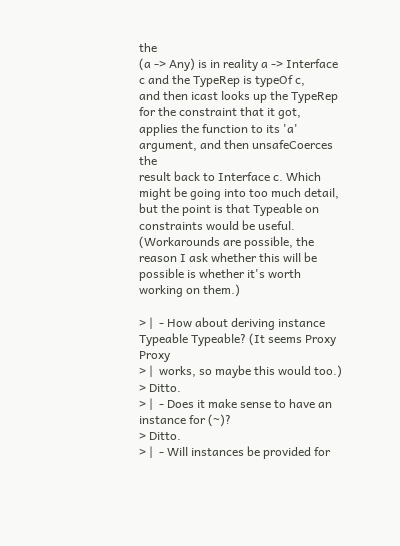the
(a -> Any) is in reality a -> Interface c and the TypeRep is typeOf c,
and then icast looks up the TypeRep for the constraint that it got,
applies the function to its 'a' argument, and then unsafeCoerces the
result back to Interface c. Which might be going into too much detail,
but the point is that Typeable on constraints would be useful.
(Workarounds are possible, the reason I ask whether this will be
possible is whether it's worth working on them.)

> |  - How about deriving instance Typeable Typeable? (It seems Proxy Proxy
> |  works, so maybe this would too.)
> Ditto.
> |  - Does it make sense to have an instance for (~)?
> Ditto.
> |  - Will instances be provided for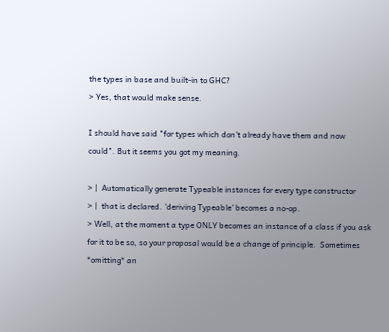the types in base and built-in to GHC?
> Yes, that would make sense.

I should have said "for types which don't already have them and now
could". But it seems you got my meaning.

> |  Automatically generate Typeable instances for every type constructor
> |  that is declared. 'deriving Typeable' becomes a no-op.
> Well, at the moment a type ONLY becomes an instance of a class if you ask for it to be so, so your proposal would be a change of principle.  Sometimes *omitting* an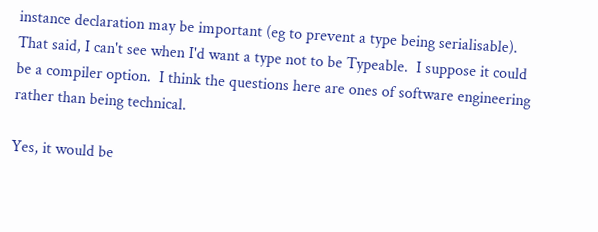instance declaration may be important (eg to prevent a type being serialisable).   That said, I can't see when I'd want a type not to be Typeable.  I suppose it could be a compiler option.  I think the questions here are ones of software engineering rather than being technical.

Yes, it would be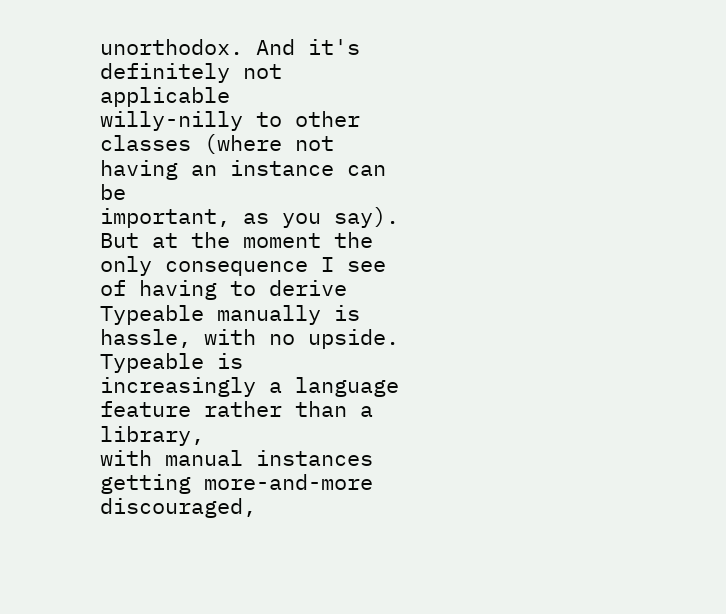unorthodox. And it's definitely not applicable
willy-nilly to other classes (where not having an instance can be
important, as you say). But at the moment the only consequence I see
of having to derive Typeable manually is hassle, with no upside.
Typeable is increasingly a language feature rather than a library,
with manual instances getting more-and-more discouraged,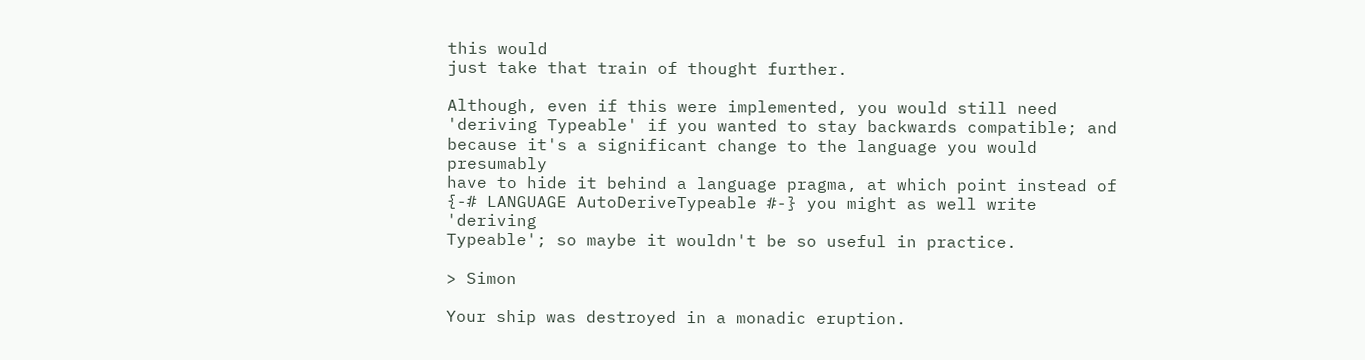this would
just take that train of thought further.

Although, even if this were implemented, you would still need
'deriving Typeable' if you wanted to stay backwards compatible; and
because it's a significant change to the language you would presumably
have to hide it behind a language pragma, at which point instead of
{-# LANGUAGE AutoDeriveTypeable #-} you might as well write 'deriving
Typeable'; so maybe it wouldn't be so useful in practice.

> Simon

Your ship was destroyed in a monadic eruption.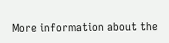More information about the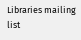Libraries mailing list